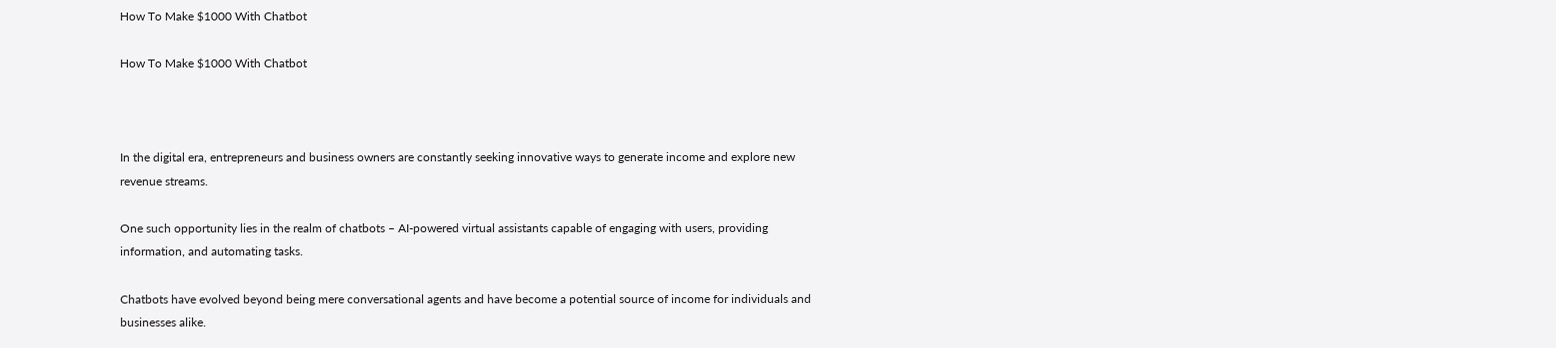How To Make $1000 With Chatbot

How To Make $1000 With Chatbot



In the digital era, entrepreneurs and business owners are constantly seeking innovative ways to generate income and explore new revenue streams.

One such opportunity lies in the realm of chatbots – AI-powered virtual assistants capable of engaging with users, providing information, and automating tasks.

Chatbots have evolved beyond being mere conversational agents and have become a potential source of income for individuals and businesses alike.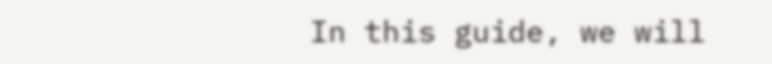In this guide, we will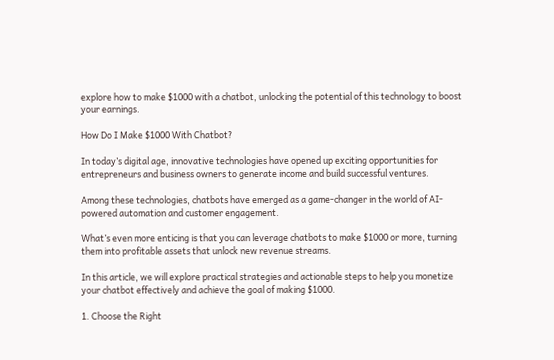explore how to make $1000 with a chatbot, unlocking the potential of this technology to boost your earnings.

How Do I Make $1000 With Chatbot?

In today’s digital age, innovative technologies have opened up exciting opportunities for entrepreneurs and business owners to generate income and build successful ventures.

Among these technologies, chatbots have emerged as a game-changer in the world of AI-powered automation and customer engagement.

What’s even more enticing is that you can leverage chatbots to make $1000 or more, turning them into profitable assets that unlock new revenue streams.

In this article, we will explore practical strategies and actionable steps to help you monetize your chatbot effectively and achieve the goal of making $1000.

1. Choose the Right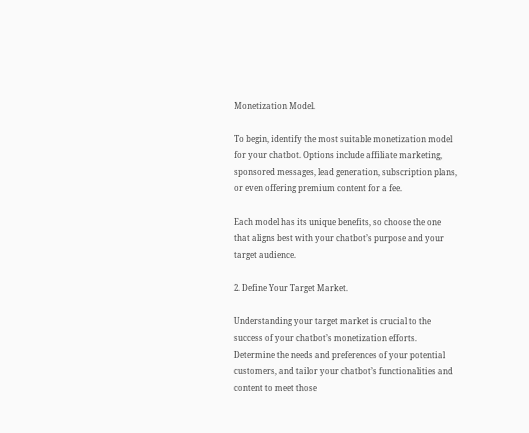Monetization Model.

To begin, identify the most suitable monetization model for your chatbot. Options include affiliate marketing, sponsored messages, lead generation, subscription plans, or even offering premium content for a fee.

Each model has its unique benefits, so choose the one that aligns best with your chatbot’s purpose and your target audience.

2. Define Your Target Market.

Understanding your target market is crucial to the success of your chatbot’s monetization efforts. Determine the needs and preferences of your potential customers, and tailor your chatbot’s functionalities and content to meet those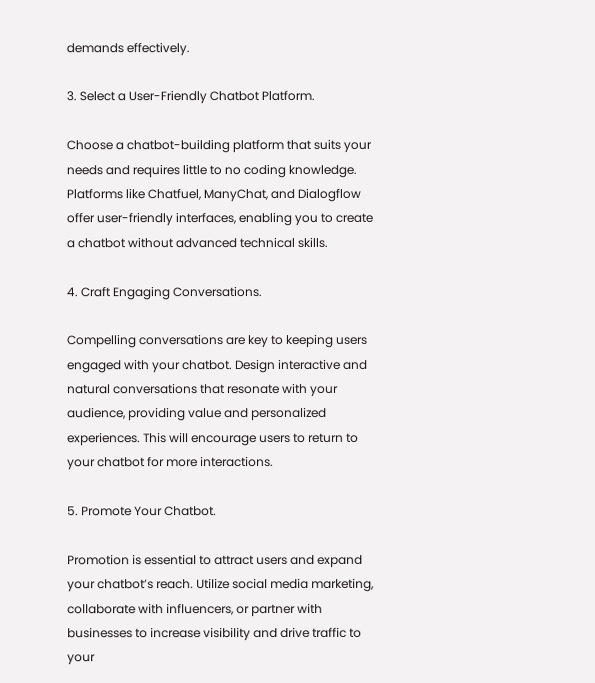demands effectively.

3. Select a User-Friendly Chatbot Platform.

Choose a chatbot-building platform that suits your needs and requires little to no coding knowledge. Platforms like Chatfuel, ManyChat, and Dialogflow offer user-friendly interfaces, enabling you to create a chatbot without advanced technical skills.

4. Craft Engaging Conversations.

Compelling conversations are key to keeping users engaged with your chatbot. Design interactive and natural conversations that resonate with your audience, providing value and personalized experiences. This will encourage users to return to your chatbot for more interactions.

5. Promote Your Chatbot.

Promotion is essential to attract users and expand your chatbot’s reach. Utilize social media marketing, collaborate with influencers, or partner with businesses to increase visibility and drive traffic to your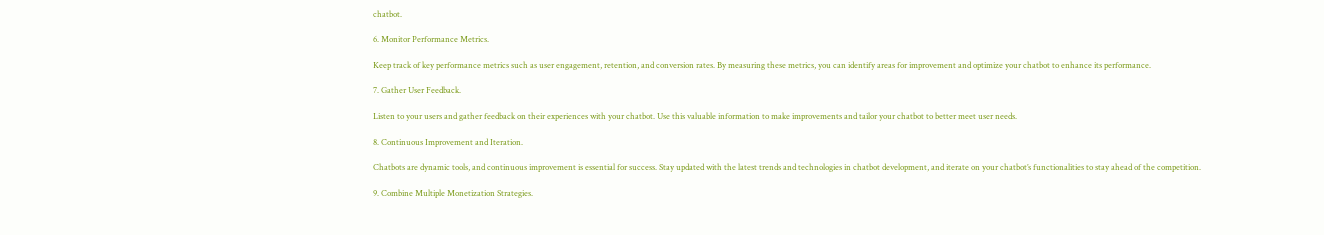chatbot.

6. Monitor Performance Metrics.

Keep track of key performance metrics such as user engagement, retention, and conversion rates. By measuring these metrics, you can identify areas for improvement and optimize your chatbot to enhance its performance.

7. Gather User Feedback.

Listen to your users and gather feedback on their experiences with your chatbot. Use this valuable information to make improvements and tailor your chatbot to better meet user needs.

8. Continuous Improvement and Iteration.

Chatbots are dynamic tools, and continuous improvement is essential for success. Stay updated with the latest trends and technologies in chatbot development, and iterate on your chatbot’s functionalities to stay ahead of the competition.

9. Combine Multiple Monetization Strategies.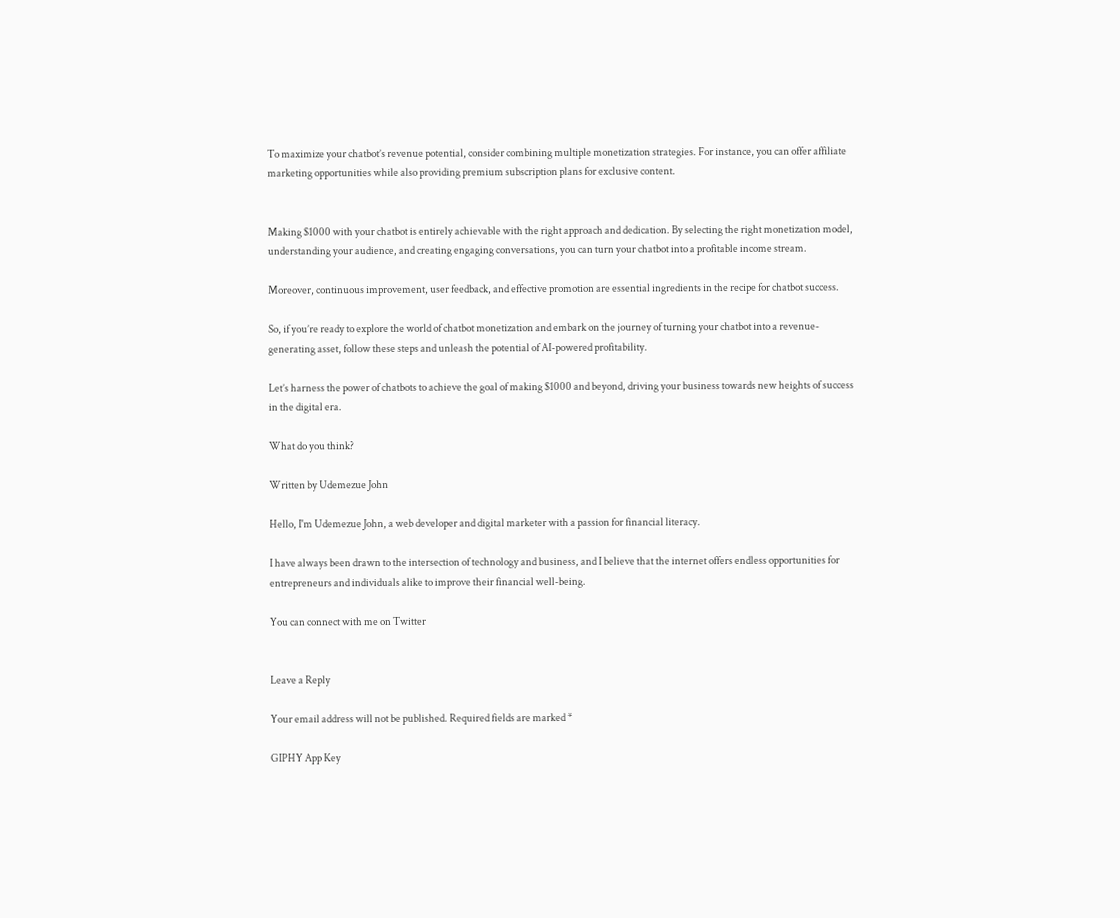To maximize your chatbot’s revenue potential, consider combining multiple monetization strategies. For instance, you can offer affiliate marketing opportunities while also providing premium subscription plans for exclusive content.


Making $1000 with your chatbot is entirely achievable with the right approach and dedication. By selecting the right monetization model, understanding your audience, and creating engaging conversations, you can turn your chatbot into a profitable income stream.

Moreover, continuous improvement, user feedback, and effective promotion are essential ingredients in the recipe for chatbot success.

So, if you’re ready to explore the world of chatbot monetization and embark on the journey of turning your chatbot into a revenue-generating asset, follow these steps and unleash the potential of AI-powered profitability.

Let’s harness the power of chatbots to achieve the goal of making $1000 and beyond, driving your business towards new heights of success in the digital era.

What do you think?

Written by Udemezue John

Hello, I'm Udemezue John, a web developer and digital marketer with a passion for financial literacy.

I have always been drawn to the intersection of technology and business, and I believe that the internet offers endless opportunities for entrepreneurs and individuals alike to improve their financial well-being.

You can connect with me on Twitter


Leave a Reply

Your email address will not be published. Required fields are marked *

GIPHY App Key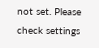not set. Please check settings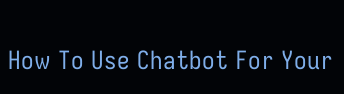How To Use Chatbot For Your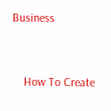Business


    How To Create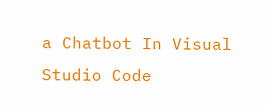a Chatbot In Visual Studio Code